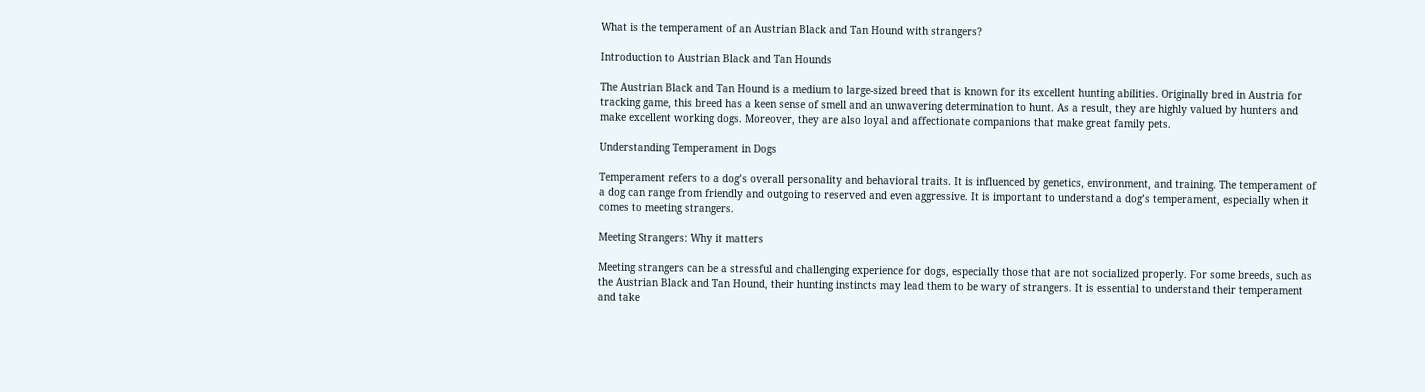What is the temperament of an Austrian Black and Tan Hound with strangers?

Introduction to Austrian Black and Tan Hounds

The Austrian Black and Tan Hound is a medium to large-sized breed that is known for its excellent hunting abilities. Originally bred in Austria for tracking game, this breed has a keen sense of smell and an unwavering determination to hunt. As a result, they are highly valued by hunters and make excellent working dogs. Moreover, they are also loyal and affectionate companions that make great family pets.

Understanding Temperament in Dogs

Temperament refers to a dog’s overall personality and behavioral traits. It is influenced by genetics, environment, and training. The temperament of a dog can range from friendly and outgoing to reserved and even aggressive. It is important to understand a dog’s temperament, especially when it comes to meeting strangers.

Meeting Strangers: Why it matters

Meeting strangers can be a stressful and challenging experience for dogs, especially those that are not socialized properly. For some breeds, such as the Austrian Black and Tan Hound, their hunting instincts may lead them to be wary of strangers. It is essential to understand their temperament and take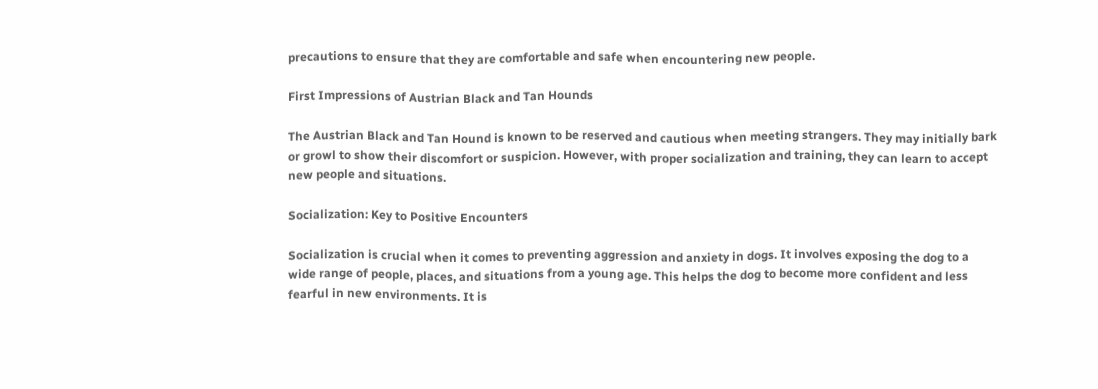precautions to ensure that they are comfortable and safe when encountering new people.

First Impressions of Austrian Black and Tan Hounds

The Austrian Black and Tan Hound is known to be reserved and cautious when meeting strangers. They may initially bark or growl to show their discomfort or suspicion. However, with proper socialization and training, they can learn to accept new people and situations.

Socialization: Key to Positive Encounters

Socialization is crucial when it comes to preventing aggression and anxiety in dogs. It involves exposing the dog to a wide range of people, places, and situations from a young age. This helps the dog to become more confident and less fearful in new environments. It is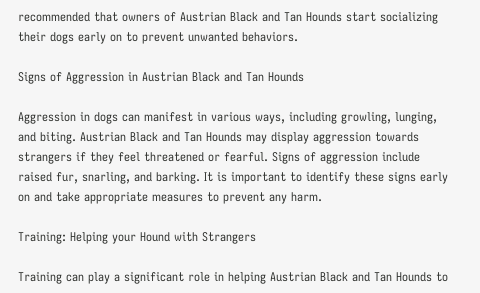recommended that owners of Austrian Black and Tan Hounds start socializing their dogs early on to prevent unwanted behaviors.

Signs of Aggression in Austrian Black and Tan Hounds

Aggression in dogs can manifest in various ways, including growling, lunging, and biting. Austrian Black and Tan Hounds may display aggression towards strangers if they feel threatened or fearful. Signs of aggression include raised fur, snarling, and barking. It is important to identify these signs early on and take appropriate measures to prevent any harm.

Training: Helping your Hound with Strangers

Training can play a significant role in helping Austrian Black and Tan Hounds to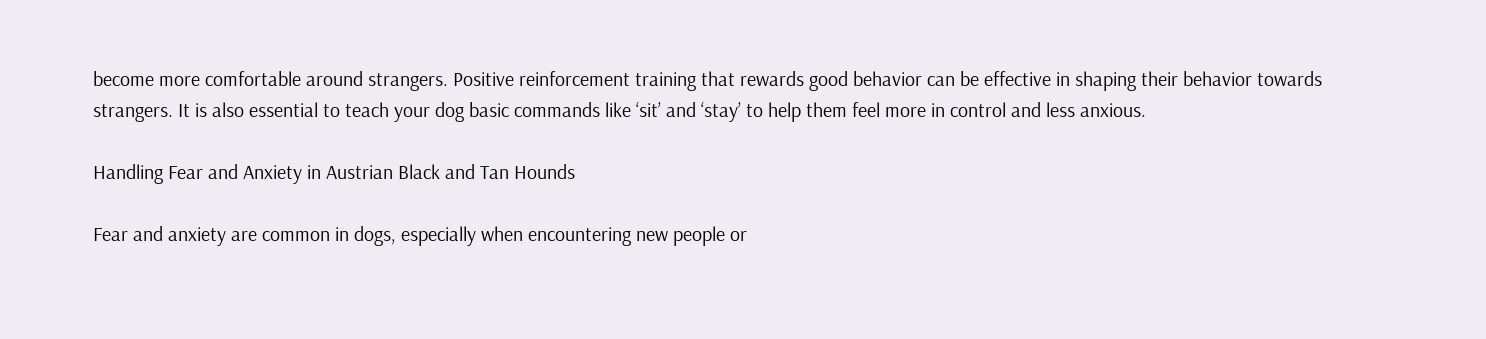become more comfortable around strangers. Positive reinforcement training that rewards good behavior can be effective in shaping their behavior towards strangers. It is also essential to teach your dog basic commands like ‘sit’ and ‘stay’ to help them feel more in control and less anxious.

Handling Fear and Anxiety in Austrian Black and Tan Hounds

Fear and anxiety are common in dogs, especially when encountering new people or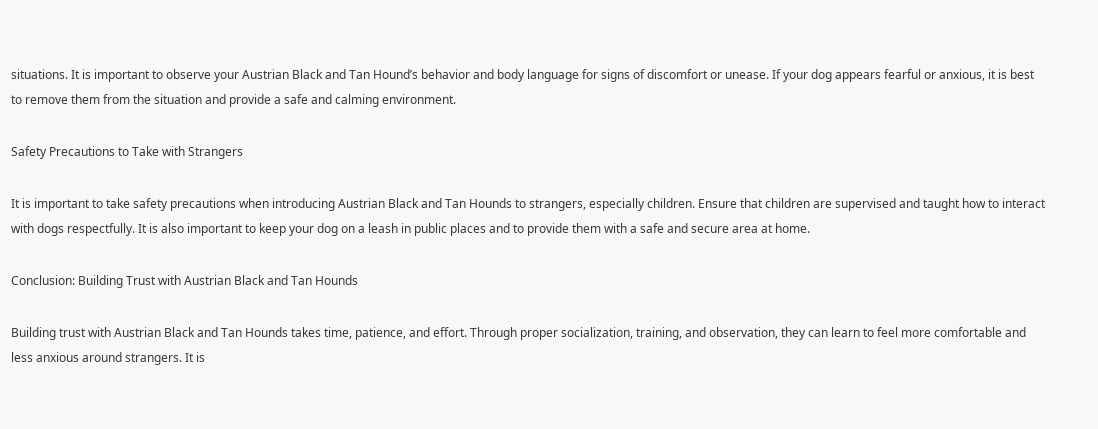situations. It is important to observe your Austrian Black and Tan Hound’s behavior and body language for signs of discomfort or unease. If your dog appears fearful or anxious, it is best to remove them from the situation and provide a safe and calming environment.

Safety Precautions to Take with Strangers

It is important to take safety precautions when introducing Austrian Black and Tan Hounds to strangers, especially children. Ensure that children are supervised and taught how to interact with dogs respectfully. It is also important to keep your dog on a leash in public places and to provide them with a safe and secure area at home.

Conclusion: Building Trust with Austrian Black and Tan Hounds

Building trust with Austrian Black and Tan Hounds takes time, patience, and effort. Through proper socialization, training, and observation, they can learn to feel more comfortable and less anxious around strangers. It is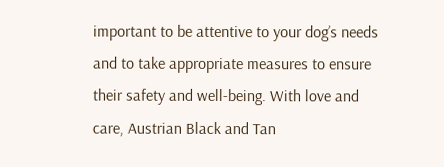important to be attentive to your dog’s needs and to take appropriate measures to ensure their safety and well-being. With love and care, Austrian Black and Tan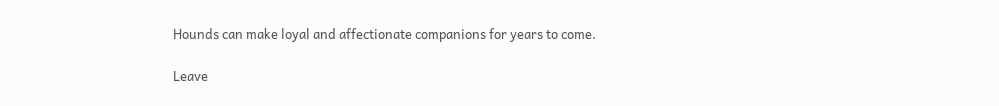Hounds can make loyal and affectionate companions for years to come.

Leave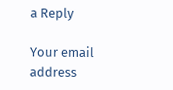a Reply

Your email address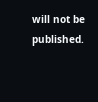will not be published.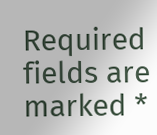Required fields are marked *